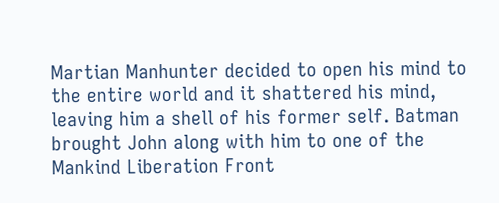Martian Manhunter decided to open his mind to the entire world and it shattered his mind, leaving him a shell of his former self. Batman brought John along with him to one of the Mankind Liberation Front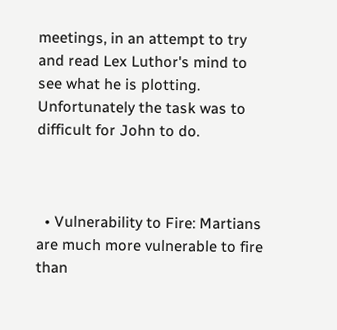meetings, in an attempt to try and read Lex Luthor's mind to see what he is plotting. Unfortunately the task was to difficult for John to do.



  • Vulnerability to Fire: Martians are much more vulnerable to fire than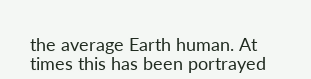the average Earth human. At times this has been portrayed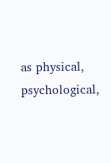as physical, psychological,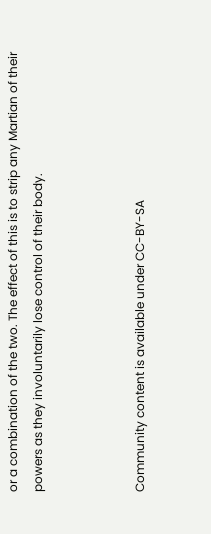or a combination of the two. The effect of this is to strip any Martian of their powers as they involuntarily lose control of their body.



Community content is available under CC-BY-SA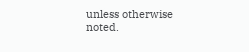unless otherwise noted.